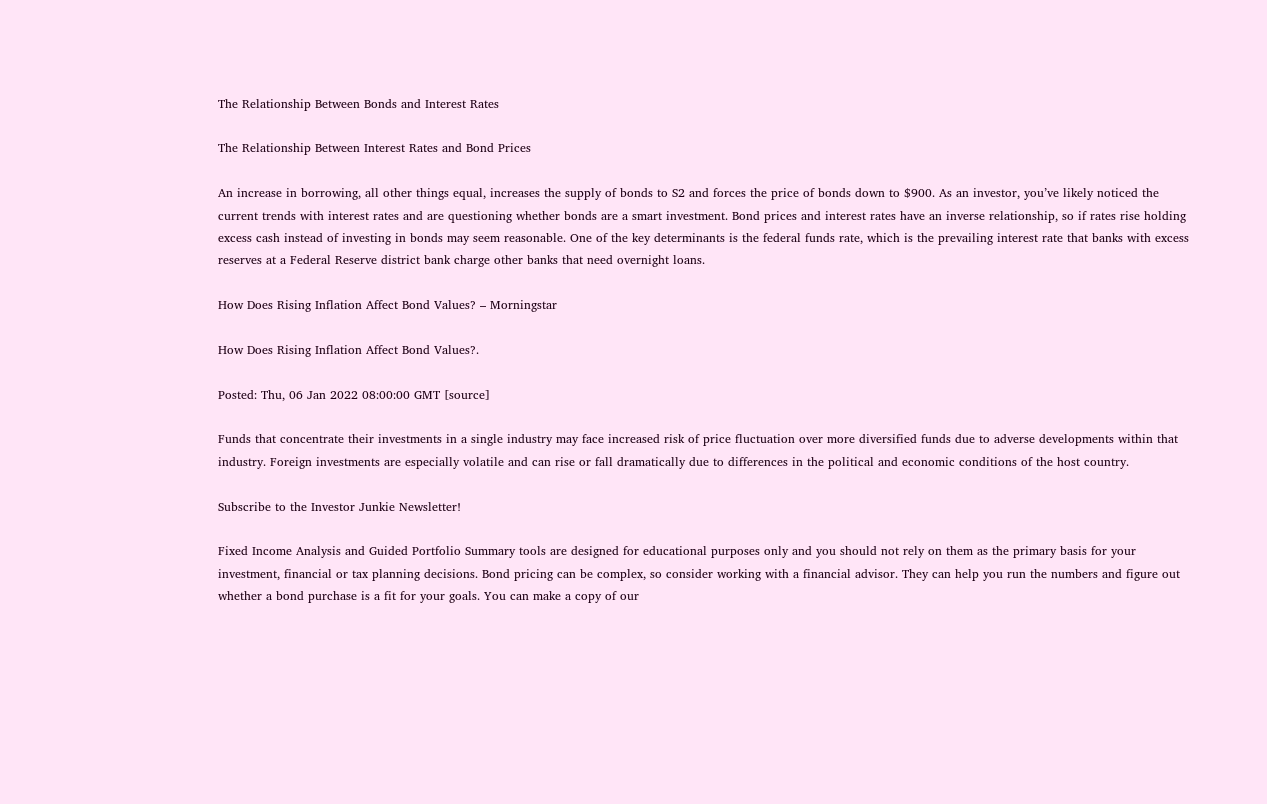The Relationship Between Bonds and Interest Rates

The Relationship Between Interest Rates and Bond Prices

An increase in borrowing, all other things equal, increases the supply of bonds to S2 and forces the price of bonds down to $900. As an investor, you’ve likely noticed the current trends with interest rates and are questioning whether bonds are a smart investment. Bond prices and interest rates have an inverse relationship, so if rates rise holding excess cash instead of investing in bonds may seem reasonable. One of the key determinants is the federal funds rate, which is the prevailing interest rate that banks with excess reserves at a Federal Reserve district bank charge other banks that need overnight loans.

How Does Rising Inflation Affect Bond Values? – Morningstar

How Does Rising Inflation Affect Bond Values?.

Posted: Thu, 06 Jan 2022 08:00:00 GMT [source]

Funds that concentrate their investments in a single industry may face increased risk of price fluctuation over more diversified funds due to adverse developments within that industry. Foreign investments are especially volatile and can rise or fall dramatically due to differences in the political and economic conditions of the host country.

Subscribe to the Investor Junkie Newsletter!

Fixed Income Analysis and Guided Portfolio Summary tools are designed for educational purposes only and you should not rely on them as the primary basis for your investment, financial or tax planning decisions. Bond pricing can be complex, so consider working with a financial advisor. They can help you run the numbers and figure out whether a bond purchase is a fit for your goals. You can make a copy of our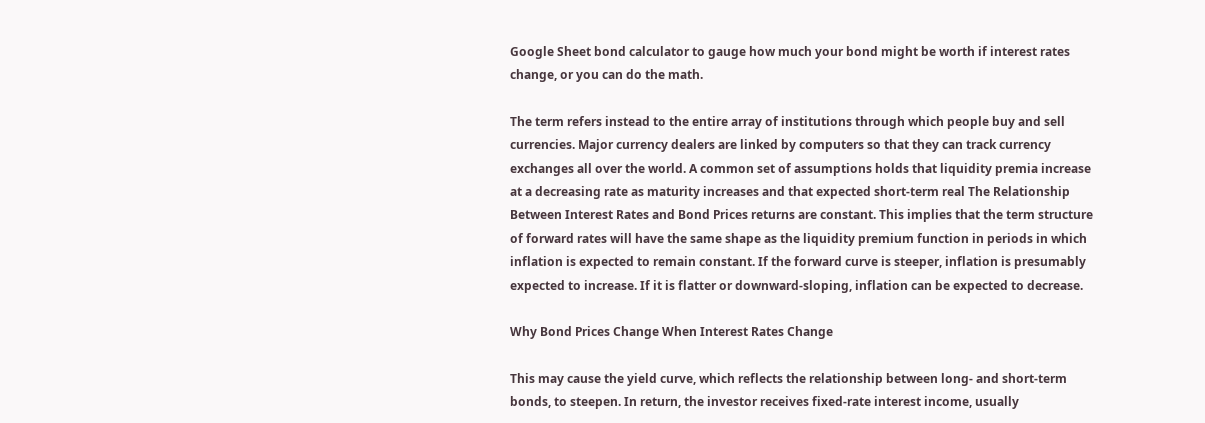Google Sheet bond calculator to gauge how much your bond might be worth if interest rates change, or you can do the math.

The term refers instead to the entire array of institutions through which people buy and sell currencies. Major currency dealers are linked by computers so that they can track currency exchanges all over the world. A common set of assumptions holds that liquidity premia increase at a decreasing rate as maturity increases and that expected short-term real The Relationship Between Interest Rates and Bond Prices returns are constant. This implies that the term structure of forward rates will have the same shape as the liquidity premium function in periods in which inflation is expected to remain constant. If the forward curve is steeper, inflation is presumably expected to increase. If it is flatter or downward-sloping, inflation can be expected to decrease.

Why Bond Prices Change When Interest Rates Change

This may cause the yield curve, which reflects the relationship between long- and short-term bonds, to steepen. In return, the investor receives fixed-rate interest income, usually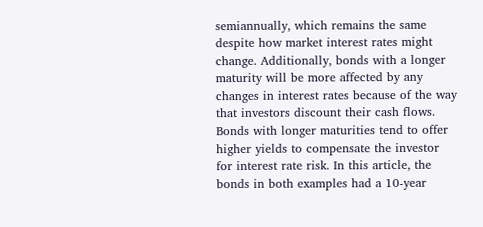semiannually, which remains the same despite how market interest rates might change. Additionally, bonds with a longer maturity will be more affected by any changes in interest rates because of the way that investors discount their cash flows. Bonds with longer maturities tend to offer higher yields to compensate the investor for interest rate risk. In this article, the bonds in both examples had a 10-year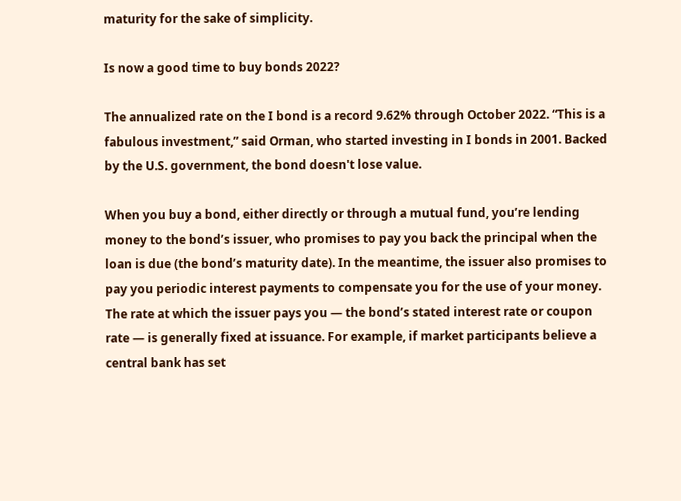maturity for the sake of simplicity.

Is now a good time to buy bonds 2022?

The annualized rate on the I bond is a record 9.62% through October 2022. “This is a fabulous investment,” said Orman, who started investing in I bonds in 2001. Backed by the U.S. government, the bond doesn't lose value.

When you buy a bond, either directly or through a mutual fund, you’re lending money to the bond’s issuer, who promises to pay you back the principal when the loan is due (the bond’s maturity date). In the meantime, the issuer also promises to pay you periodic interest payments to compensate you for the use of your money. The rate at which the issuer pays you — the bond’s stated interest rate or coupon rate — is generally fixed at issuance. For example, if market participants believe a central bank has set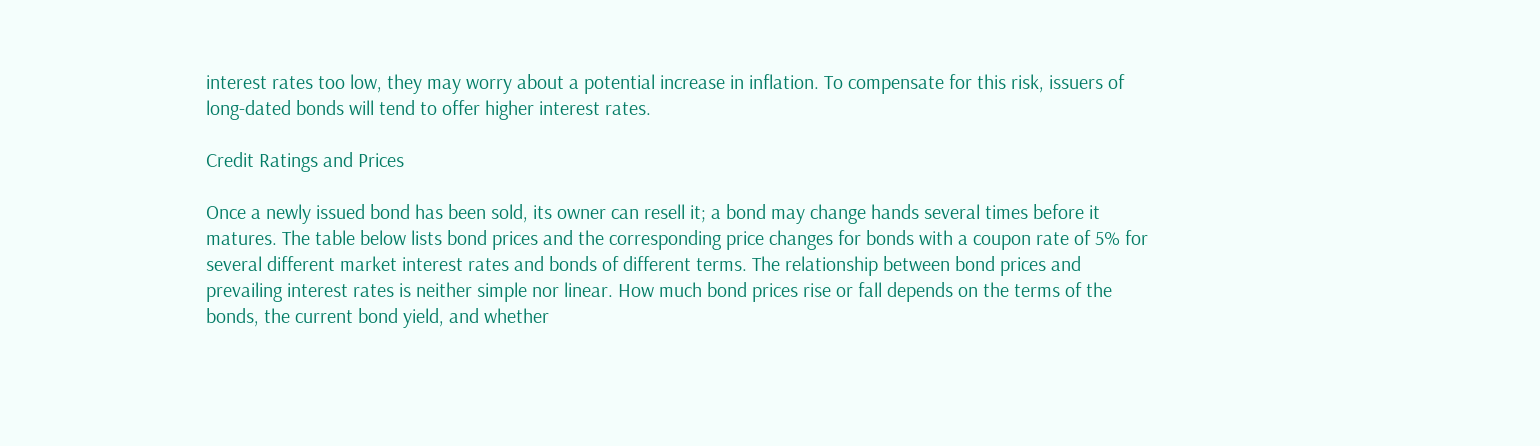interest rates too low, they may worry about a potential increase in inflation. To compensate for this risk, issuers of long-dated bonds will tend to offer higher interest rates.

Credit Ratings and Prices

Once a newly issued bond has been sold, its owner can resell it; a bond may change hands several times before it matures. The table below lists bond prices and the corresponding price changes for bonds with a coupon rate of 5% for several different market interest rates and bonds of different terms. The relationship between bond prices and prevailing interest rates is neither simple nor linear. How much bond prices rise or fall depends on the terms of the bonds, the current bond yield, and whether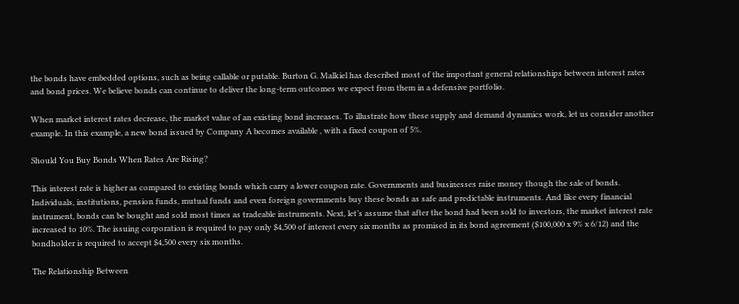the bonds have embedded options, such as being callable or putable. Burton G. Malkiel has described most of the important general relationships between interest rates and bond prices. We believe bonds can continue to deliver the long-term outcomes we expect from them in a defensive portfolio.

When market interest rates decrease, the market value of an existing bond increases. To illustrate how these supply and demand dynamics work, let us consider another example. In this example, a new bond issued by Company A becomes available , with a fixed coupon of 5%.

Should You Buy Bonds When Rates Are Rising?

This interest rate is higher as compared to existing bonds which carry a lower coupon rate. Governments and businesses raise money though the sale of bonds. Individuals, institutions, pension funds, mutual funds and even foreign governments buy these bonds as safe and predictable instruments. And like every financial instrument, bonds can be bought and sold most times as tradeable instruments. Next, let’s assume that after the bond had been sold to investors, the market interest rate increased to 10%. The issuing corporation is required to pay only $4,500 of interest every six months as promised in its bond agreement ($100,000 x 9% x 6/12) and the bondholder is required to accept $4,500 every six months.

The Relationship Between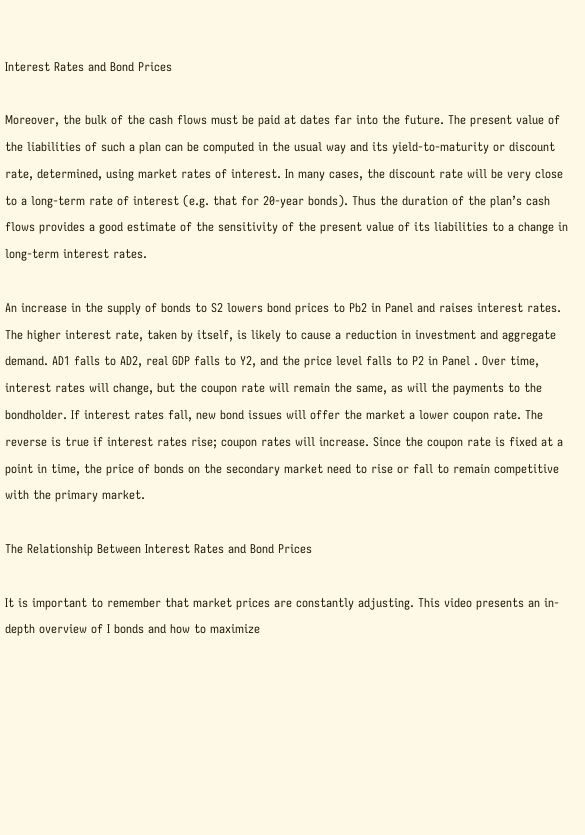Interest Rates and Bond Prices

Moreover, the bulk of the cash flows must be paid at dates far into the future. The present value of the liabilities of such a plan can be computed in the usual way and its yield-to-maturity or discount rate, determined, using market rates of interest. In many cases, the discount rate will be very close to a long-term rate of interest (e.g. that for 20-year bonds). Thus the duration of the plan’s cash flows provides a good estimate of the sensitivity of the present value of its liabilities to a change in long-term interest rates.

An increase in the supply of bonds to S2 lowers bond prices to Pb2 in Panel and raises interest rates. The higher interest rate, taken by itself, is likely to cause a reduction in investment and aggregate demand. AD1 falls to AD2, real GDP falls to Y2, and the price level falls to P2 in Panel . Over time, interest rates will change, but the coupon rate will remain the same, as will the payments to the bondholder. If interest rates fall, new bond issues will offer the market a lower coupon rate. The reverse is true if interest rates rise; coupon rates will increase. Since the coupon rate is fixed at a point in time, the price of bonds on the secondary market need to rise or fall to remain competitive with the primary market.

The Relationship Between Interest Rates and Bond Prices

It is important to remember that market prices are constantly adjusting. This video presents an in-depth overview of I bonds and how to maximize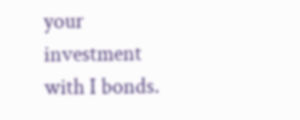your investment with I bonds.